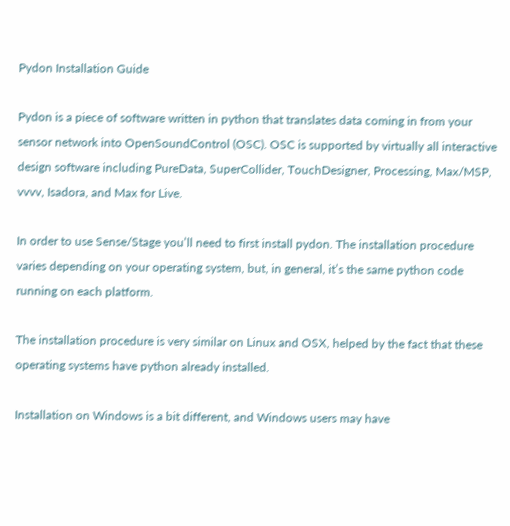Pydon Installation Guide

Pydon is a piece of software written in python that translates data coming in from your sensor network into OpenSoundControl (OSC). OSC is supported by virtually all interactive design software including PureData, SuperCollider, TouchDesigner, Processing, Max/MSP, vvvv, Isadora, and Max for Live.

In order to use Sense/Stage you’ll need to first install pydon. The installation procedure varies depending on your operating system, but, in general, it’s the same python code running on each platform.

The installation procedure is very similar on Linux and OSX, helped by the fact that these operating systems have python already installed.

Installation on Windows is a bit different, and Windows users may have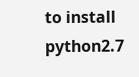to install python2.7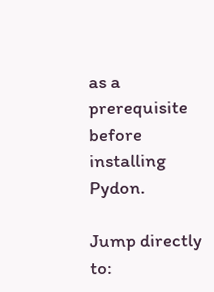as a prerequisite before installing Pydon.

Jump directly to: